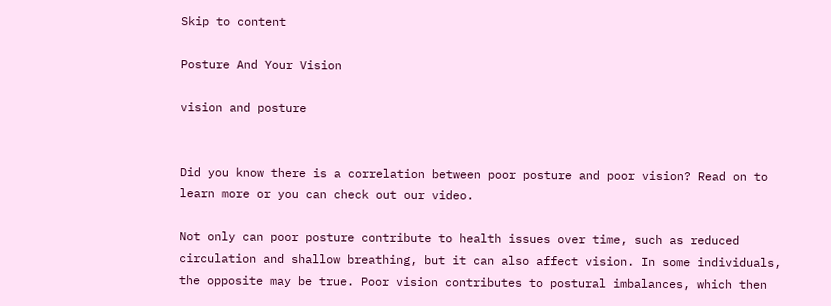Skip to content

Posture And Your Vision

vision and posture


Did you know there is a correlation between poor posture and poor vision? Read on to learn more or you can check out our video.

Not only can poor posture contribute to health issues over time, such as reduced circulation and shallow breathing, but it can also affect vision. In some individuals, the opposite may be true. Poor vision contributes to postural imbalances, which then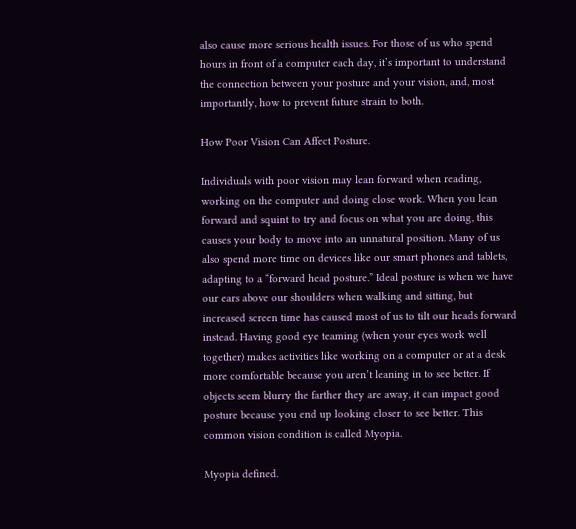also cause more serious health issues. For those of us who spend hours in front of a computer each day, it’s important to understand the connection between your posture and your vision, and, most importantly, how to prevent future strain to both.

How Poor Vision Can Affect Posture.

Individuals with poor vision may lean forward when reading, working on the computer and doing close work. When you lean forward and squint to try and focus on what you are doing, this causes your body to move into an unnatural position. Many of us also spend more time on devices like our smart phones and tablets, adapting to a “forward head posture.” Ideal posture is when we have our ears above our shoulders when walking and sitting, but increased screen time has caused most of us to tilt our heads forward instead. Having good eye teaming (when your eyes work well together) makes activities like working on a computer or at a desk more comfortable because you aren’t leaning in to see better. If objects seem blurry the farther they are away, it can impact good posture because you end up looking closer to see better. This common vision condition is called Myopia.

Myopia defined.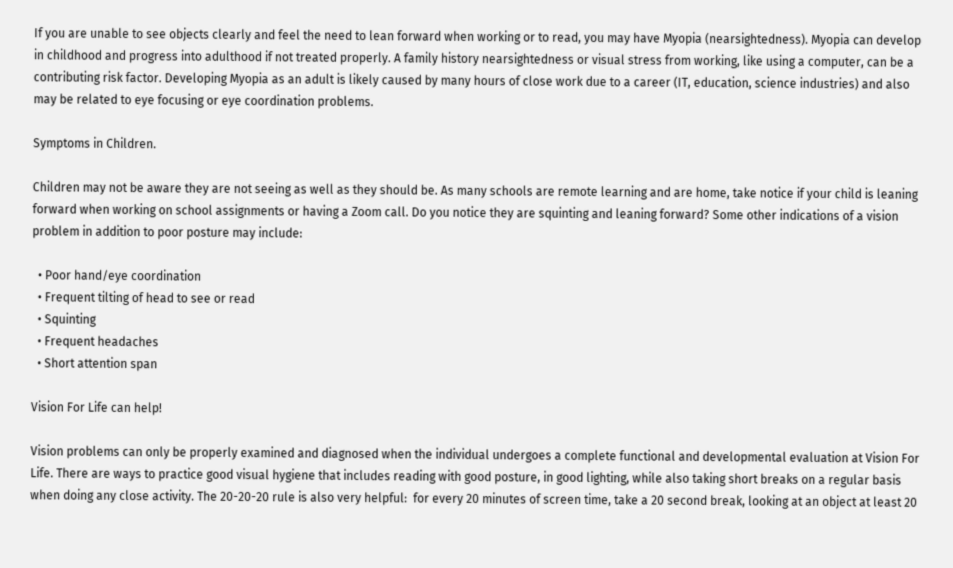If you are unable to see objects clearly and feel the need to lean forward when working or to read, you may have Myopia (nearsightedness). Myopia can develop in childhood and progress into adulthood if not treated properly. A family history nearsightedness or visual stress from working, like using a computer, can be a contributing risk factor. Developing Myopia as an adult is likely caused by many hours of close work due to a career (IT, education, science industries) and also may be related to eye focusing or eye coordination problems.

Symptoms in Children.

Children may not be aware they are not seeing as well as they should be. As many schools are remote learning and are home, take notice if your child is leaning forward when working on school assignments or having a Zoom call. Do you notice they are squinting and leaning forward? Some other indications of a vision problem in addition to poor posture may include:

  • Poor hand/eye coordination
  • Frequent tilting of head to see or read
  • Squinting
  • Frequent headaches
  • Short attention span

Vision For Life can help!

Vision problems can only be properly examined and diagnosed when the individual undergoes a complete functional and developmental evaluation at Vision For Life. There are ways to practice good visual hygiene that includes reading with good posture, in good lighting, while also taking short breaks on a regular basis when doing any close activity. The 20-20-20 rule is also very helpful:  for every 20 minutes of screen time, take a 20 second break, looking at an object at least 20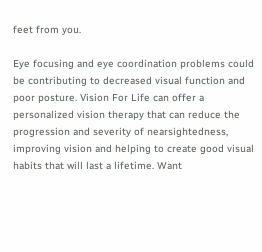feet from you.

Eye focusing and eye coordination problems could be contributing to decreased visual function and poor posture. Vision For Life can offer a personalized vision therapy that can reduce the progression and severity of nearsightedness, improving vision and helping to create good visual habits that will last a lifetime. Want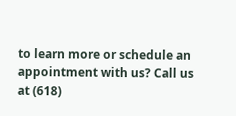to learn more or schedule an appointment with us? Call us at (618)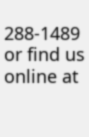288-1489 or find us online at